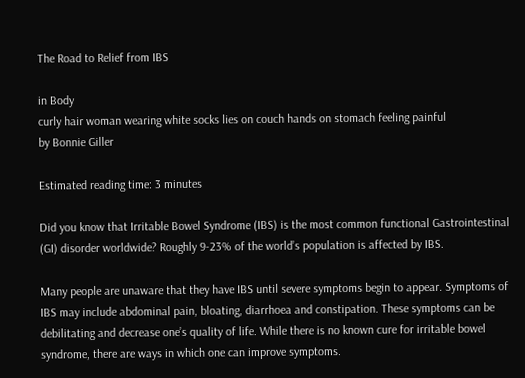The Road to Relief from IBS

in Body
curly hair woman wearing white socks lies on couch hands on stomach feeling painful
by Bonnie Giller

Estimated reading time: 3 minutes

Did you know that Irritable Bowel Syndrome (IBS) is the most common functional Gastrointestinal (GI) disorder worldwide? Roughly 9-23% of the world’s population is affected by IBS.

Many people are unaware that they have IBS until severe symptoms begin to appear. Symptoms of IBS may include abdominal pain, bloating, diarrhoea and constipation. These symptoms can be debilitating and decrease one’s quality of life. While there is no known cure for irritable bowel syndrome, there are ways in which one can improve symptoms.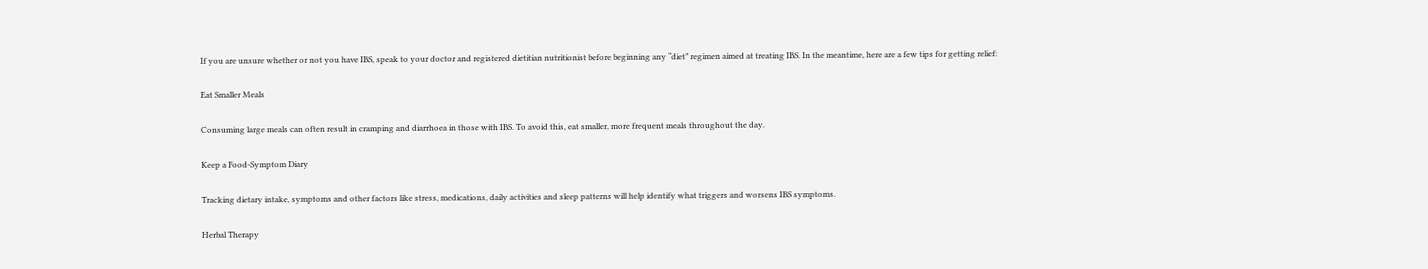If you are unsure whether or not you have IBS, speak to your doctor and registered dietitian nutritionist before beginning any “diet” regimen aimed at treating IBS. In the meantime, here are a few tips for getting relief:

Eat Smaller Meals

Consuming large meals can often result in cramping and diarrhoea in those with IBS. To avoid this, eat smaller, more frequent meals throughout the day.

Keep a Food-Symptom Diary

Tracking dietary intake, symptoms and other factors like stress, medications, daily activities and sleep patterns will help identify what triggers and worsens IBS symptoms.

Herbal Therapy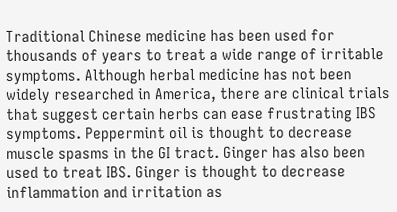Traditional Chinese medicine has been used for thousands of years to treat a wide range of irritable symptoms. Although herbal medicine has not been widely researched in America, there are clinical trials that suggest certain herbs can ease frustrating IBS symptoms. Peppermint oil is thought to decrease muscle spasms in the GI tract. Ginger has also been used to treat IBS. Ginger is thought to decrease inflammation and irritation as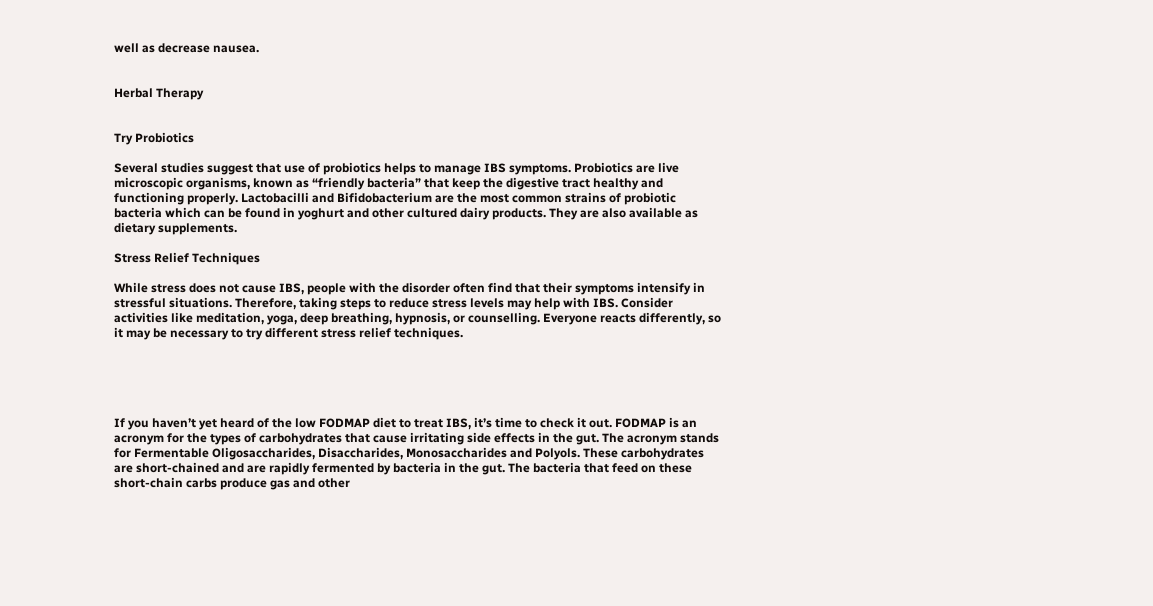well as decrease nausea.


Herbal Therapy


Try Probiotics

Several studies suggest that use of probiotics helps to manage IBS symptoms. Probiotics are live microscopic organisms, known as “friendly bacteria” that keep the digestive tract healthy and functioning properly. Lactobacilli and Bifidobacterium are the most common strains of probiotic bacteria which can be found in yoghurt and other cultured dairy products. They are also available as dietary supplements.

Stress Relief Techniques

While stress does not cause IBS, people with the disorder often find that their symptoms intensify in stressful situations. Therefore, taking steps to reduce stress levels may help with IBS. Consider activities like meditation, yoga, deep breathing, hypnosis, or counselling. Everyone reacts differently, so it may be necessary to try different stress relief techniques.





If you haven’t yet heard of the low FODMAP diet to treat IBS, it’s time to check it out. FODMAP is an acronym for the types of carbohydrates that cause irritating side effects in the gut. The acronym stands for Fermentable Oligosaccharides, Disaccharides, Monosaccharides and Polyols. These carbohydrates are short-chained and are rapidly fermented by bacteria in the gut. The bacteria that feed on these short-chain carbs produce gas and other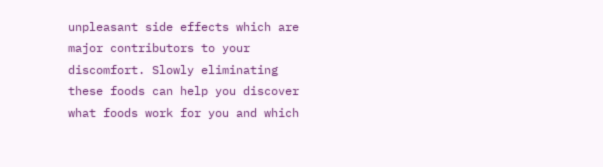unpleasant side effects which are major contributors to your discomfort. Slowly eliminating these foods can help you discover what foods work for you and which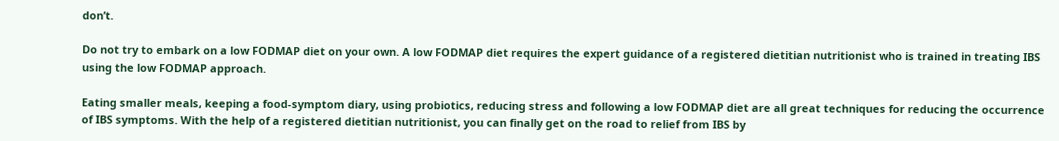don’t.

Do not try to embark on a low FODMAP diet on your own. A low FODMAP diet requires the expert guidance of a registered dietitian nutritionist who is trained in treating IBS using the low FODMAP approach.

Eating smaller meals, keeping a food-symptom diary, using probiotics, reducing stress and following a low FODMAP diet are all great techniques for reducing the occurrence of IBS symptoms. With the help of a registered dietitian nutritionist, you can finally get on the road to relief from IBS by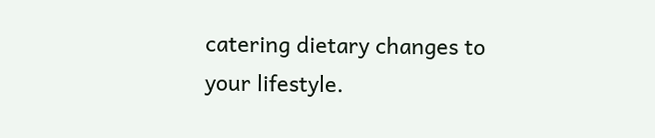catering dietary changes to your lifestyle.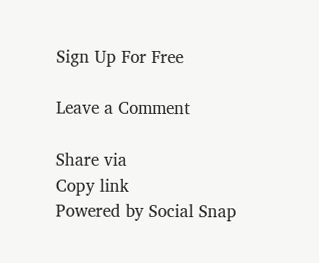Sign Up For Free

Leave a Comment

Share via
Copy link
Powered by Social Snap